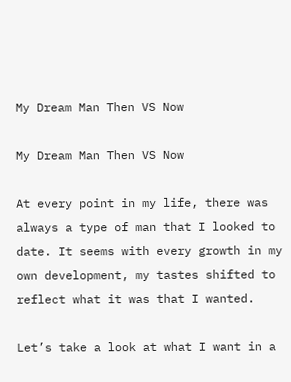My Dream Man Then VS Now

My Dream Man Then VS Now

At every point in my life, there was always a type of man that I looked to date. It seems with every growth in my own development, my tastes shifted to reflect what it was that I wanted.

Let’s take a look at what I want in a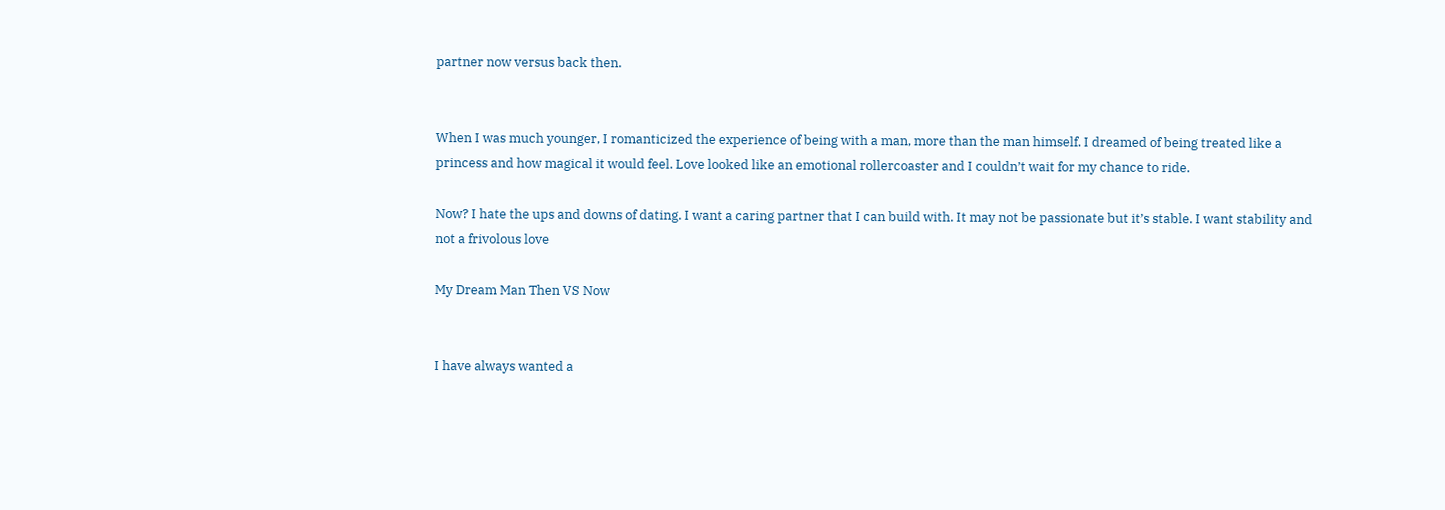partner now versus back then.


When I was much younger, I romanticized the experience of being with a man, more than the man himself. I dreamed of being treated like a princess and how magical it would feel. Love looked like an emotional rollercoaster and I couldn’t wait for my chance to ride.

Now? I hate the ups and downs of dating. I want a caring partner that I can build with. It may not be passionate but it’s stable. I want stability and not a frivolous love

My Dream Man Then VS Now


I have always wanted a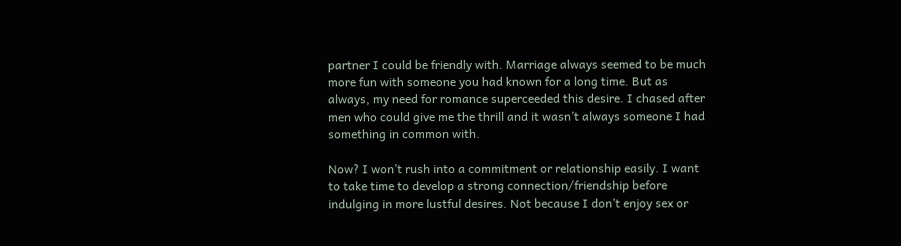partner I could be friendly with. Marriage always seemed to be much more fun with someone you had known for a long time. But as always, my need for romance superceeded this desire. I chased after men who could give me the thrill and it wasn’t always someone I had something in common with.

Now? I won’t rush into a commitment or relationship easily. I want to take time to develop a strong connection/friendship before indulging in more lustful desires. Not because I don’t enjoy sex or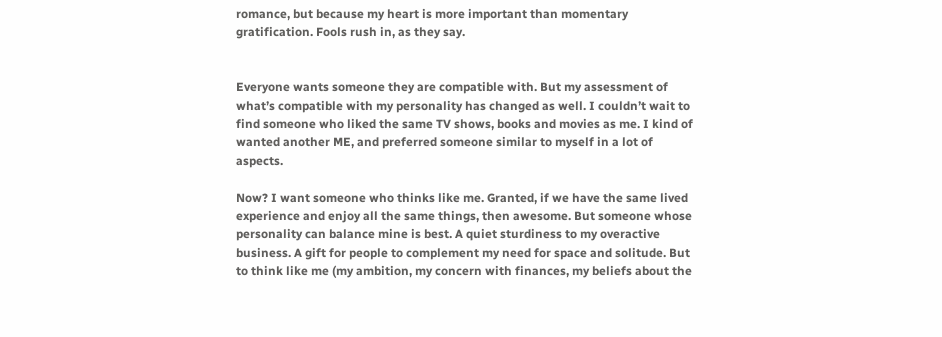romance, but because my heart is more important than momentary gratification. Fools rush in, as they say.


Everyone wants someone they are compatible with. But my assessment of what’s compatible with my personality has changed as well. I couldn’t wait to find someone who liked the same TV shows, books and movies as me. I kind of wanted another ME, and preferred someone similar to myself in a lot of aspects.

Now? I want someone who thinks like me. Granted, if we have the same lived experience and enjoy all the same things, then awesome. But someone whose personality can balance mine is best. A quiet sturdiness to my overactive business. A gift for people to complement my need for space and solitude. But to think like me (my ambition, my concern with finances, my beliefs about the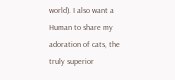world). I also want a Human to share my adoration of cats, the truly superior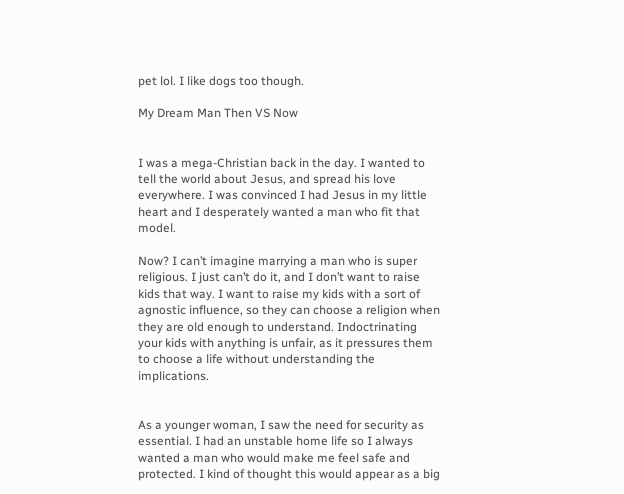pet lol. I like dogs too though.

My Dream Man Then VS Now


I was a mega-Christian back in the day. I wanted to tell the world about Jesus, and spread his love everywhere. I was convinced I had Jesus in my little heart and I desperately wanted a man who fit that model.

Now? I can’t imagine marrying a man who is super religious. I just can’t do it, and I don’t want to raise kids that way. I want to raise my kids with a sort of agnostic influence, so they can choose a religion when they are old enough to understand. Indoctrinating your kids with anything is unfair, as it pressures them to choose a life without understanding the implications.


As a younger woman, I saw the need for security as essential. I had an unstable home life so I always wanted a man who would make me feel safe and protected. I kind of thought this would appear as a big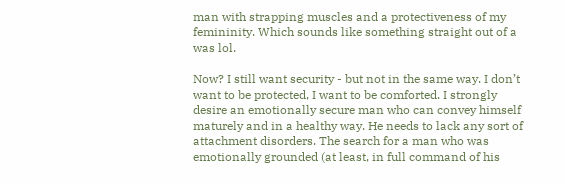man with strapping muscles and a protectiveness of my femininity. Which sounds like something straight out of a was lol.

Now? I still want security - but not in the same way. I don’t want to be protected, I want to be comforted. I strongly desire an emotionally secure man who can convey himself maturely and in a healthy way. He needs to lack any sort of attachment disorders. The search for a man who was emotionally grounded (at least, in full command of his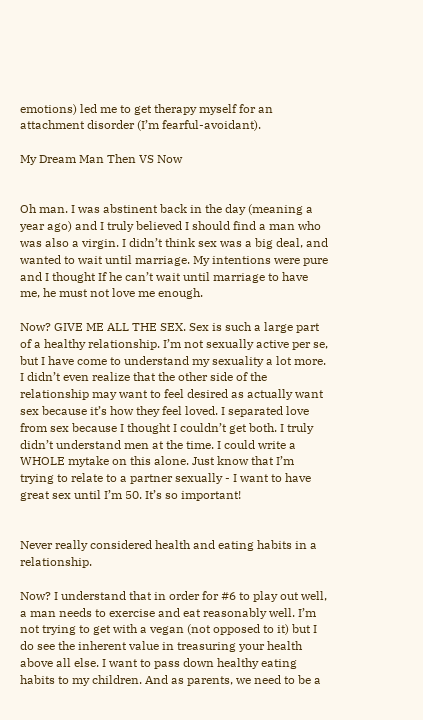emotions) led me to get therapy myself for an attachment disorder (I’m fearful-avoidant).

My Dream Man Then VS Now


Oh man. I was abstinent back in the day (meaning a year ago) and I truly believed I should find a man who was also a virgin. I didn’t think sex was a big deal, and wanted to wait until marriage. My intentions were pure and I thought If he can’t wait until marriage to have me, he must not love me enough.

Now? GIVE ME ALL THE SEX. Sex is such a large part of a healthy relationship. I’m not sexually active per se, but I have come to understand my sexuality a lot more. I didn’t even realize that the other side of the relationship may want to feel desired as actually want sex because it’s how they feel loved. I separated love from sex because I thought I couldn’t get both. I truly didn’t understand men at the time. I could write a WHOLE mytake on this alone. Just know that I’m trying to relate to a partner sexually - I want to have great sex until I’m 50. It’s so important!


Never really considered health and eating habits in a relationship.

Now? I understand that in order for #6 to play out well, a man needs to exercise and eat reasonably well. I’m not trying to get with a vegan (not opposed to it) but I do see the inherent value in treasuring your health above all else. I want to pass down healthy eating habits to my children. And as parents, we need to be a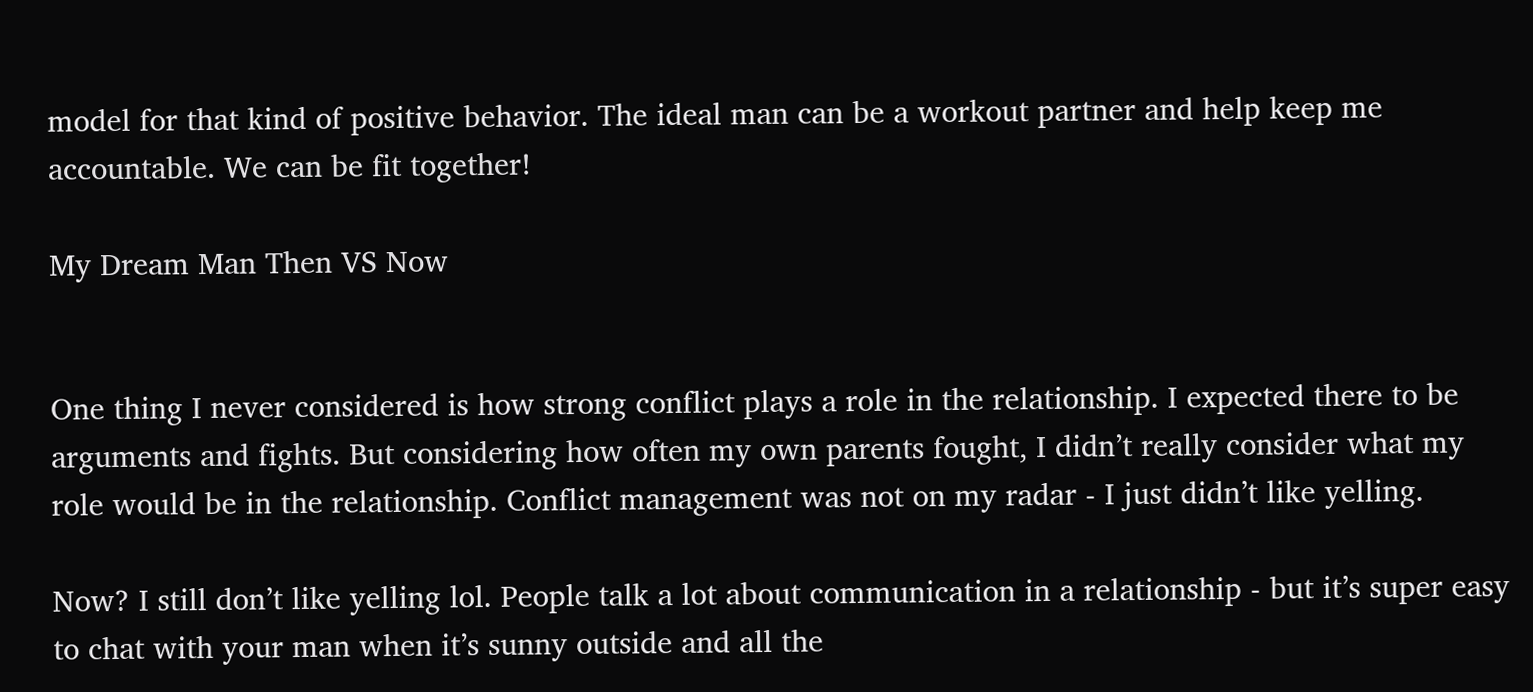model for that kind of positive behavior. The ideal man can be a workout partner and help keep me accountable. We can be fit together!

My Dream Man Then VS Now


One thing I never considered is how strong conflict plays a role in the relationship. I expected there to be arguments and fights. But considering how often my own parents fought, I didn’t really consider what my role would be in the relationship. Conflict management was not on my radar - I just didn’t like yelling.

Now? I still don’t like yelling lol. People talk a lot about communication in a relationship - but it’s super easy to chat with your man when it’s sunny outside and all the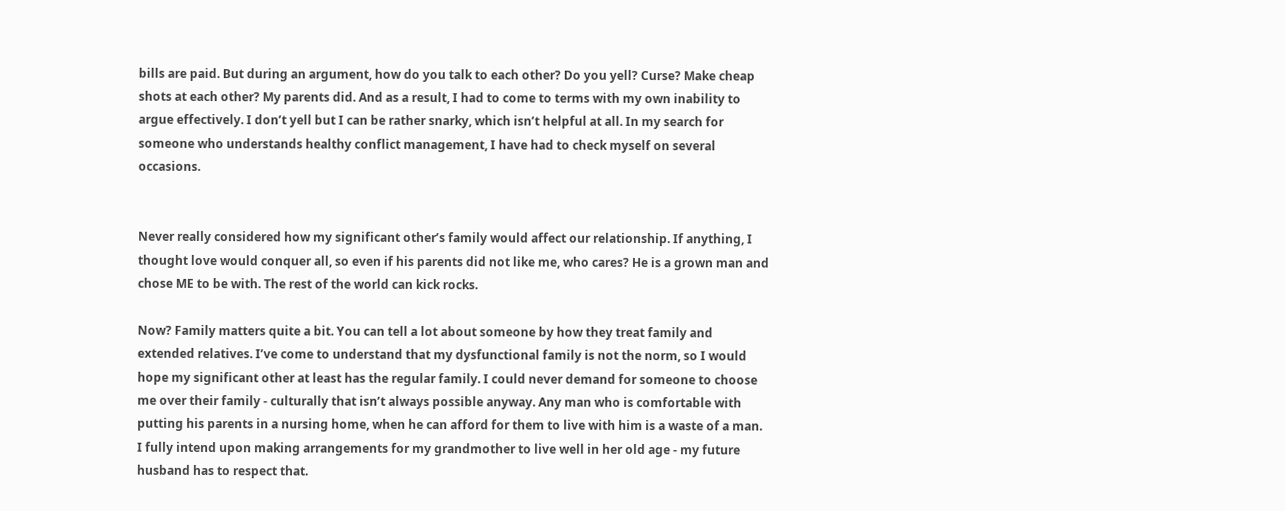bills are paid. But during an argument, how do you talk to each other? Do you yell? Curse? Make cheap shots at each other? My parents did. And as a result, I had to come to terms with my own inability to argue effectively. I don’t yell but I can be rather snarky, which isn’t helpful at all. In my search for someone who understands healthy conflict management, I have had to check myself on several occasions.


Never really considered how my significant other’s family would affect our relationship. If anything, I thought love would conquer all, so even if his parents did not like me, who cares? He is a grown man and chose ME to be with. The rest of the world can kick rocks.

Now? Family matters quite a bit. You can tell a lot about someone by how they treat family and extended relatives. I’ve come to understand that my dysfunctional family is not the norm, so I would hope my significant other at least has the regular family. I could never demand for someone to choose me over their family - culturally that isn’t always possible anyway. Any man who is comfortable with putting his parents in a nursing home, when he can afford for them to live with him is a waste of a man. I fully intend upon making arrangements for my grandmother to live well in her old age - my future husband has to respect that.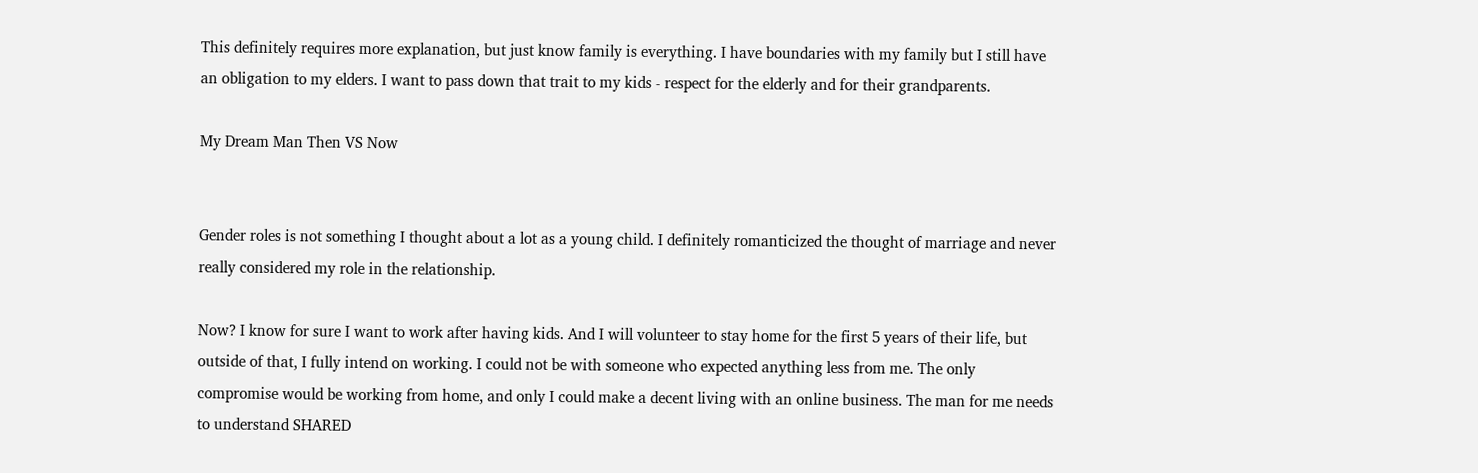This definitely requires more explanation, but just know family is everything. I have boundaries with my family but I still have an obligation to my elders. I want to pass down that trait to my kids - respect for the elderly and for their grandparents.

My Dream Man Then VS Now


Gender roles is not something I thought about a lot as a young child. I definitely romanticized the thought of marriage and never really considered my role in the relationship.

Now? I know for sure I want to work after having kids. And I will volunteer to stay home for the first 5 years of their life, but outside of that, I fully intend on working. I could not be with someone who expected anything less from me. The only compromise would be working from home, and only I could make a decent living with an online business. The man for me needs to understand SHARED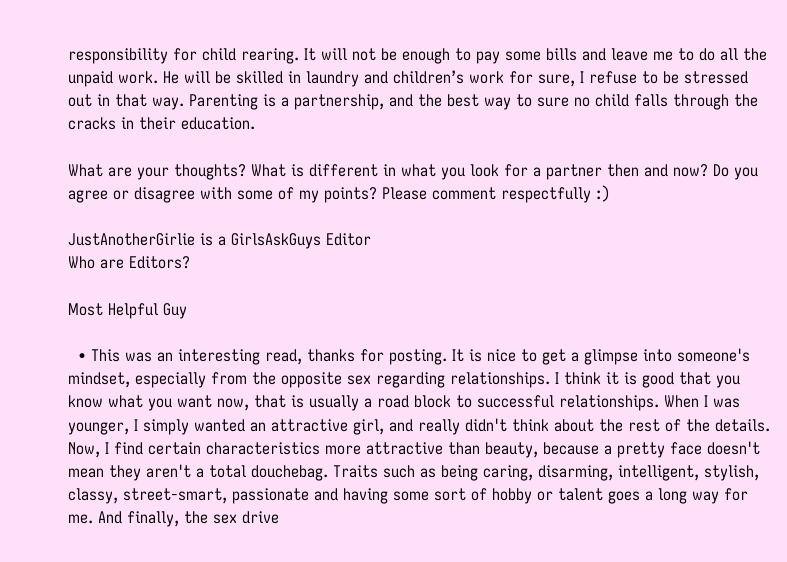responsibility for child rearing. It will not be enough to pay some bills and leave me to do all the unpaid work. He will be skilled in laundry and children’s work for sure, I refuse to be stressed out in that way. Parenting is a partnership, and the best way to sure no child falls through the cracks in their education.

What are your thoughts? What is different in what you look for a partner then and now? Do you agree or disagree with some of my points? Please comment respectfully :)

JustAnotherGirlie is a GirlsAskGuys Editor
Who are Editors?

Most Helpful Guy

  • This was an interesting read, thanks for posting. It is nice to get a glimpse into someone's mindset, especially from the opposite sex regarding relationships. I think it is good that you know what you want now, that is usually a road block to successful relationships. When I was younger, I simply wanted an attractive girl, and really didn't think about the rest of the details. Now, I find certain characteristics more attractive than beauty, because a pretty face doesn't mean they aren't a total douchebag. Traits such as being caring, disarming, intelligent, stylish, classy, street-smart, passionate and having some sort of hobby or talent goes a long way for me. And finally, the sex drive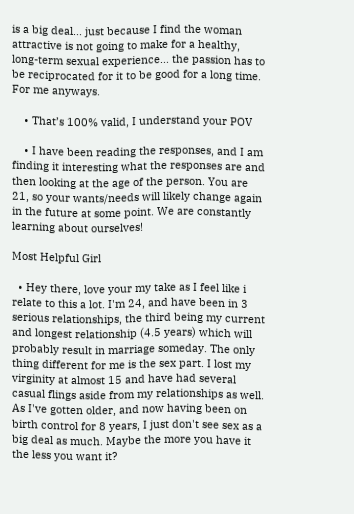is a big deal... just because I find the woman attractive is not going to make for a healthy, long-term sexual experience... the passion has to be reciprocated for it to be good for a long time. For me anyways.

    • That’s 100% valid, I understand your POV

    • I have been reading the responses, and I am finding it interesting what the responses are and then looking at the age of the person. You are 21, so your wants/needs will likely change again in the future at some point. We are constantly learning about ourselves!

Most Helpful Girl

  • Hey there, love your my take as I feel like i relate to this a lot. I'm 24, and have been in 3 serious relationships, the third being my current and longest relationship (4.5 years) which will probably result in marriage someday. The only thing different for me is the sex part. I lost my virginity at almost 15 and have had several casual flings aside from my relationships as well. As I've gotten older, and now having been on birth control for 8 years, I just don't see sex as a big deal as much. Maybe the more you have it the less you want it?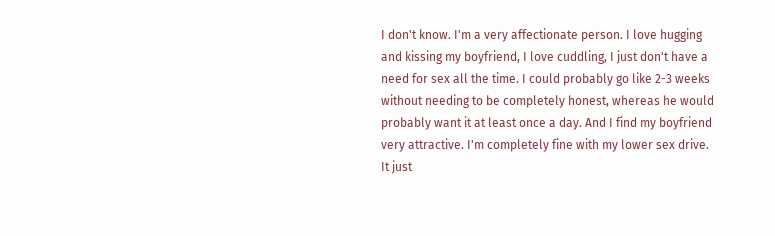I don't know. I'm a very affectionate person. I love hugging and kissing my boyfriend, I love cuddling, I just don't have a need for sex all the time. I could probably go like 2-3 weeks without needing to be completely honest, whereas he would probably want it at least once a day. And I find my boyfriend very attractive. I'm completely fine with my lower sex drive. It just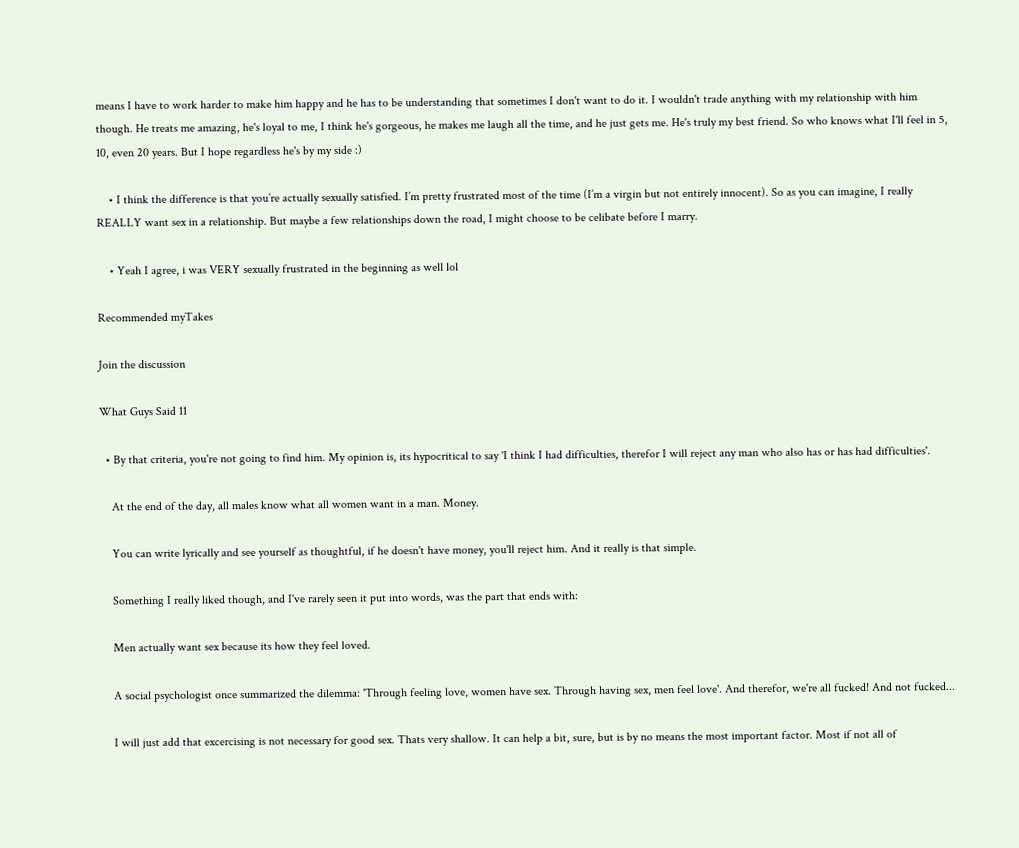means I have to work harder to make him happy and he has to be understanding that sometimes I don't want to do it. I wouldn't trade anything with my relationship with him though. He treats me amazing, he's loyal to me, I think he's gorgeous, he makes me laugh all the time, and he just gets me. He's truly my best friend. So who knows what I'll feel in 5, 10, even 20 years. But I hope regardless he's by my side :)

    • I think the difference is that you’re actually sexually satisfied. I’m pretty frustrated most of the time (I’m a virgin but not entirely innocent). So as you can imagine, I really REALLY want sex in a relationship. But maybe a few relationships down the road, I might choose to be celibate before I marry.

    • Yeah I agree, i was VERY sexually frustrated in the beginning as well lol

Recommended myTakes

Join the discussion

What Guys Said 11

  • By that criteria, you're not going to find him. My opinion is, its hypocritical to say 'I think I had difficulties, therefor I will reject any man who also has or has had difficulties'.

    At the end of the day, all males know what all women want in a man. Money.

    You can write lyrically and see yourself as thoughtful, if he doesn't have money, you'll reject him. And it really is that simple.

    Something I really liked though, and I've rarely seen it put into words, was the part that ends with:

    Men actually want sex because its how they feel loved.

    A social psychologist once summarized the dilemma: 'Through feeling love, women have sex. Through having sex, men feel love'. And therefor, we're all fucked! And not fucked...

    I will just add that excercising is not necessary for good sex. Thats very shallow. It can help a bit, sure, but is by no means the most important factor. Most if not all of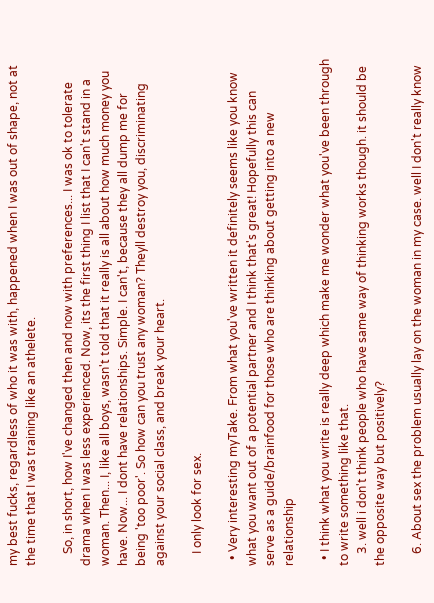my best fucks, regardless of who it was with, happened when I was out of shape, not at the time that I was training like an athelete.

    So, in short, how I've changed then and now with preferences... I was ok to tolerate drama when I was less experienced. Now, its the first thing I list that I can't stand in a woman. Then... I, like all boys, wasn't told that it really is all about how much money you have. Now... I dont have relationships. Simple. I can't, because they all dump me for being 'too poor'. So how can you trust any woman? Theyll destroy you, discriminating against your social class, and break your heart.

    I only look for sex.

  • Very interesting myTake. From what you've written it definitely seems like you know what you want out of a potential partner and I think that's great! Hopefully this can serve as a guide/brainfood for those who are thinking about getting into a new relationship

  • I think what you write is really deep which make me wonder what you've been through to write something like that.
    3. well i don't think people who have same way of thinking works though. it should be the opposite way but positively?

    6. About sex the problem usually lay on the woman in my case. well I don't really know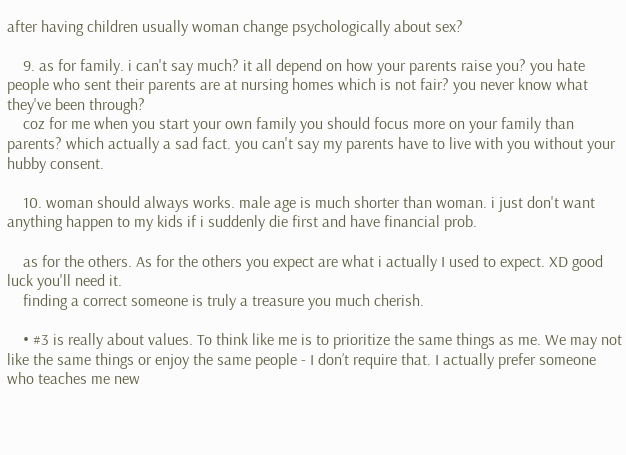after having children usually woman change psychologically about sex?

    9. as for family. i can't say much? it all depend on how your parents raise you? you hate people who sent their parents are at nursing homes which is not fair? you never know what they've been through?
    coz for me when you start your own family you should focus more on your family than parents? which actually a sad fact. you can't say my parents have to live with you without your hubby consent.

    10. woman should always works. male age is much shorter than woman. i just don't want anything happen to my kids if i suddenly die first and have financial prob.

    as for the others. As for the others you expect are what i actually I used to expect. XD good luck you'll need it.
    finding a correct someone is truly a treasure you much cherish.

    • #3 is really about values. To think like me is to prioritize the same things as me. We may not like the same things or enjoy the same people - I don’t require that. I actually prefer someone who teaches me new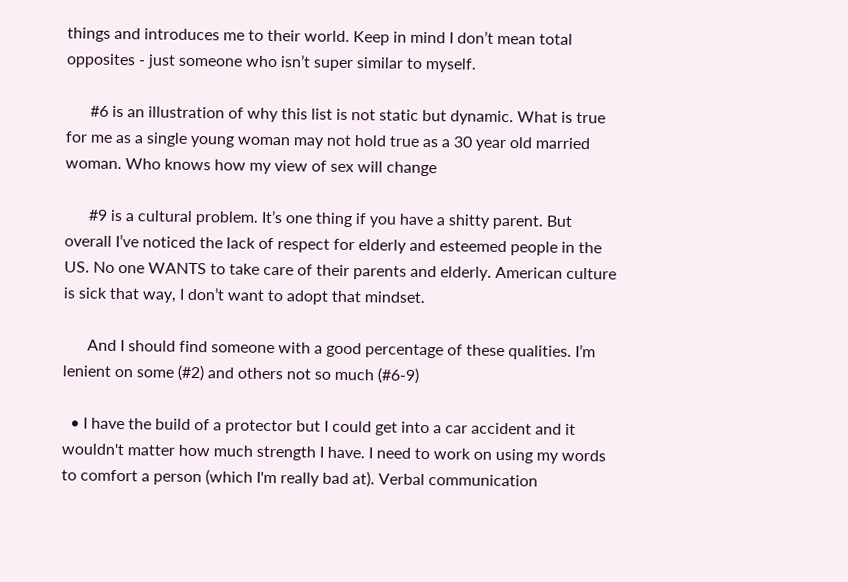things and introduces me to their world. Keep in mind I don’t mean total opposites - just someone who isn’t super similar to myself.

      #6 is an illustration of why this list is not static but dynamic. What is true for me as a single young woman may not hold true as a 30 year old married woman. Who knows how my view of sex will change

      #9 is a cultural problem. It’s one thing if you have a shitty parent. But overall I’ve noticed the lack of respect for elderly and esteemed people in the US. No one WANTS to take care of their parents and elderly. American culture is sick that way, I don’t want to adopt that mindset.

      And I should find someone with a good percentage of these qualities. I’m lenient on some (#2) and others not so much (#6-9)

  • I have the build of a protector but I could get into a car accident and it wouldn't matter how much strength I have. I need to work on using my words to comfort a person (which I'm really bad at). Verbal communication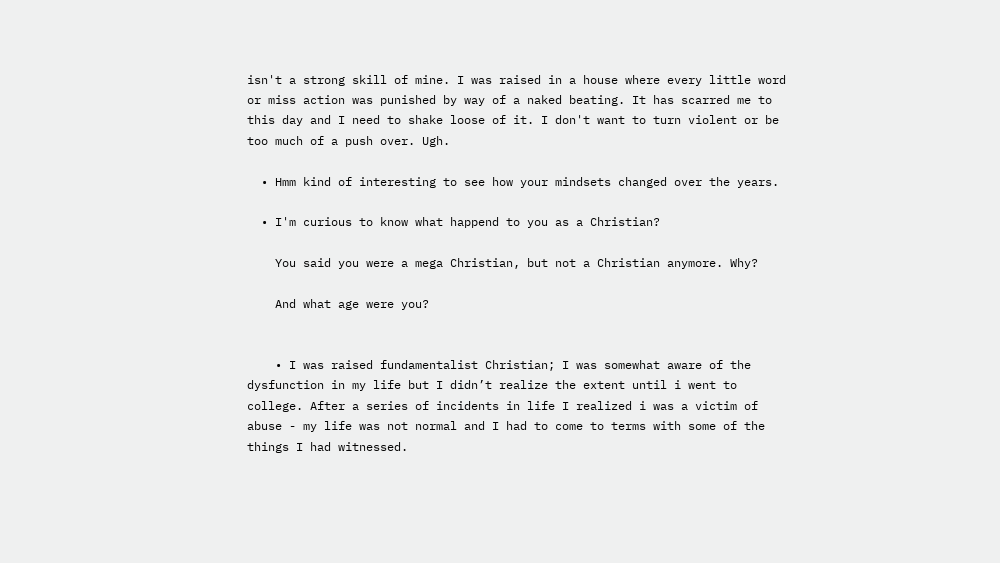isn't a strong skill of mine. I was raised in a house where every little word or miss action was punished by way of a naked beating. It has scarred me to this day and I need to shake loose of it. I don't want to turn violent or be too much of a push over. Ugh.

  • Hmm kind of interesting to see how your mindsets changed over the years.

  • I'm curious to know what happend to you as a Christian?

    You said you were a mega Christian, but not a Christian anymore. Why?

    And what age were you?


    • I was raised fundamentalist Christian; I was somewhat aware of the dysfunction in my life but I didn’t realize the extent until i went to college. After a series of incidents in life I realized i was a victim of abuse - my life was not normal and I had to come to terms with some of the things I had witnessed.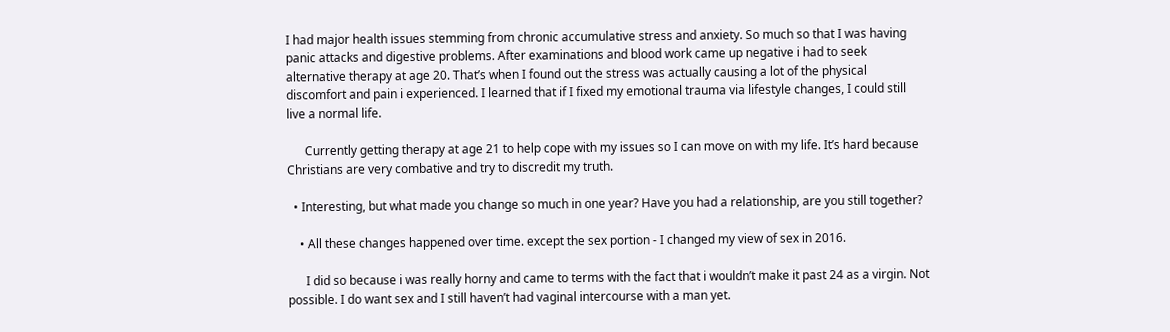I had major health issues stemming from chronic accumulative stress and anxiety. So much so that I was having panic attacks and digestive problems. After examinations and blood work came up negative i had to seek alternative therapy at age 20. That’s when I found out the stress was actually causing a lot of the physical discomfort and pain i experienced. I learned that if I fixed my emotional trauma via lifestyle changes, I could still live a normal life.

      Currently getting therapy at age 21 to help cope with my issues so I can move on with my life. It’s hard because Christians are very combative and try to discredit my truth.

  • Interesting, but what made you change so much in one year? Have you had a relationship, are you still together?

    • All these changes happened over time. except the sex portion - I changed my view of sex in 2016.

      I did so because i was really horny and came to terms with the fact that i wouldn’t make it past 24 as a virgin. Not possible. I do want sex and I still haven’t had vaginal intercourse with a man yet.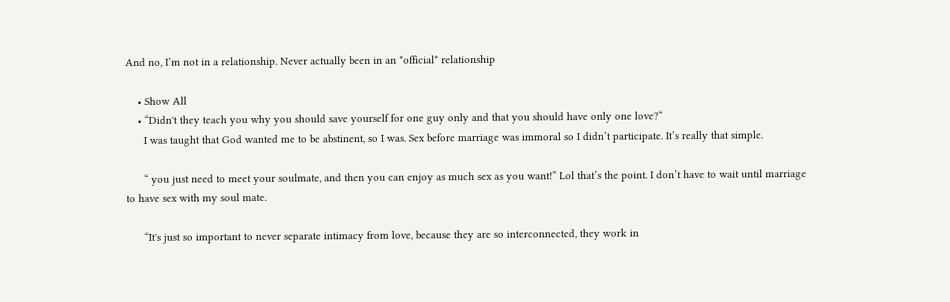And no, I’m not in a relationship. Never actually been in an *official* relationship

    • Show All
    • “Didn't they teach you why you should save yourself for one guy only and that you should have only one love?“
      I was taught that God wanted me to be abstinent, so I was. Sex before marriage was immoral so I didn’t participate. It’s really that simple.

      “ you just need to meet your soulmate, and then you can enjoy as much sex as you want!” Lol that’s the point. I don’t have to wait until marriage to have sex with my soul mate.

      “It's just so important to never separate intimacy from love, because they are so interconnected, they work in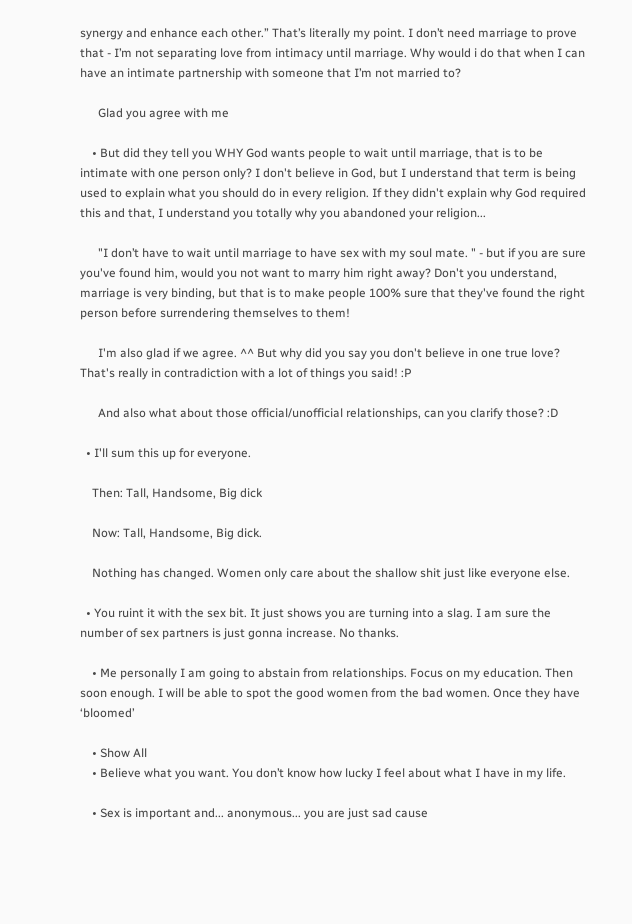synergy and enhance each other.” That’s literally my point. I don’t need marriage to prove that - I’m not separating love from intimacy until marriage. Why would i do that when I can have an intimate partnership with someone that I’m not married to?

      Glad you agree with me

    • But did they tell you WHY God wants people to wait until marriage, that is to be intimate with one person only? I don't believe in God, but I understand that term is being used to explain what you should do in every religion. If they didn't explain why God required this and that, I understand you totally why you abandoned your religion...

      "I don’t have to wait until marriage to have sex with my soul mate. " - but if you are sure you've found him, would you not want to marry him right away? Don't you understand, marriage is very binding, but that is to make people 100% sure that they've found the right person before surrendering themselves to them!

      I'm also glad if we agree. ^^ But why did you say you don't believe in one true love? That's really in contradiction with a lot of things you said! :P

      And also what about those official/unofficial relationships, can you clarify those? :D

  • I'll sum this up for everyone.

    Then: Tall, Handsome, Big dick

    Now: Tall, Handsome, Big dick.

    Nothing has changed. Women only care about the shallow shit just like everyone else.

  • You ruint it with the sex bit. It just shows you are turning into a slag. I am sure the number of sex partners is just gonna increase. No thanks.

    • Me personally I am going to abstain from relationships. Focus on my education. Then soon enough. I will be able to spot the good women from the bad women. Once they have ‘bloomed’

    • Show All
    • Believe what you want. You don’t know how lucky I feel about what I have in my life.

    • Sex is important and... anonymous... you are just sad cause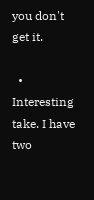you don't get it.

  • Interesting take. I have two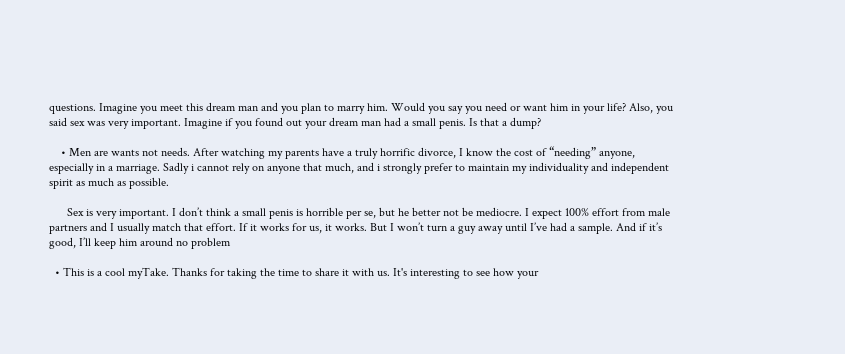questions. Imagine you meet this dream man and you plan to marry him. Would you say you need or want him in your life? Also, you said sex was very important. Imagine if you found out your dream man had a small penis. Is that a dump?

    • Men are wants not needs. After watching my parents have a truly horrific divorce, I know the cost of “needing” anyone, especially in a marriage. Sadly i cannot rely on anyone that much, and i strongly prefer to maintain my individuality and independent spirit as much as possible.

      Sex is very important. I don’t think a small penis is horrible per se, but he better not be mediocre. I expect 100% effort from male partners and I usually match that effort. If it works for us, it works. But I won’t turn a guy away until I’ve had a sample. And if it’s good, I’ll keep him around no problem

  • This is a cool myTake. Thanks for taking the time to share it with us. It's interesting to see how your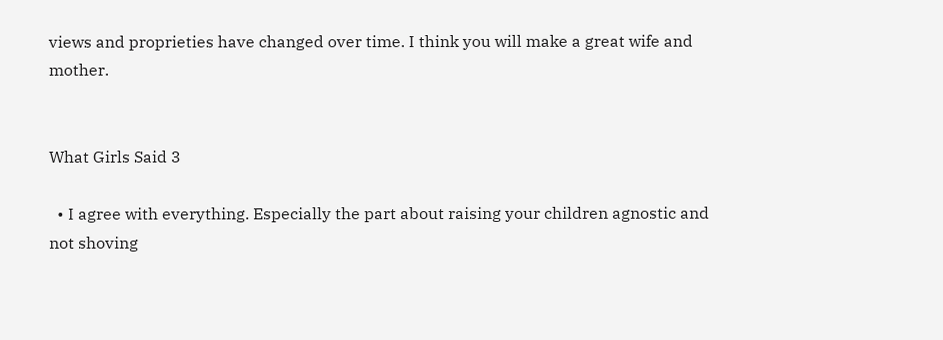views and proprieties have changed over time. I think you will make a great wife and mother.


What Girls Said 3

  • I agree with everything. Especially the part about raising your children agnostic and not shoving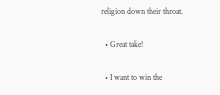religion down their throat.

  • Great take!

  • I want to win the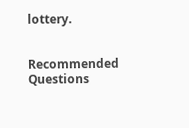lottery.


Recommended Questions